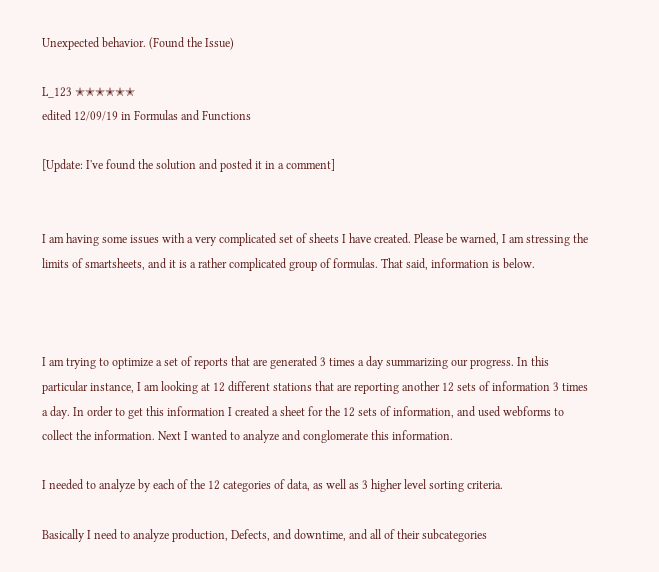Unexpected behavior. (Found the Issue)

L_123 ✭✭✭✭✭✭
edited 12/09/19 in Formulas and Functions

[Update: I've found the solution and posted it in a comment]


I am having some issues with a very complicated set of sheets I have created. Please be warned, I am stressing the limits of smartsheets, and it is a rather complicated group of formulas. That said, information is below.



I am trying to optimize a set of reports that are generated 3 times a day summarizing our progress. In this particular instance, I am looking at 12 different stations that are reporting another 12 sets of information 3 times a day. In order to get this information I created a sheet for the 12 sets of information, and used webforms to collect the information. Next I wanted to analyze and conglomerate this information.

I needed to analyze by each of the 12 categories of data, as well as 3 higher level sorting criteria.

Basically I need to analyze production, Defects, and downtime, and all of their subcategories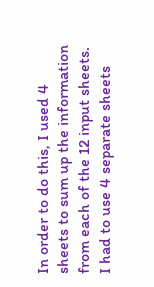In order to do this, I used 4 sheets to sum up the information from each of the 12 input sheets. I had to use 4 separate sheets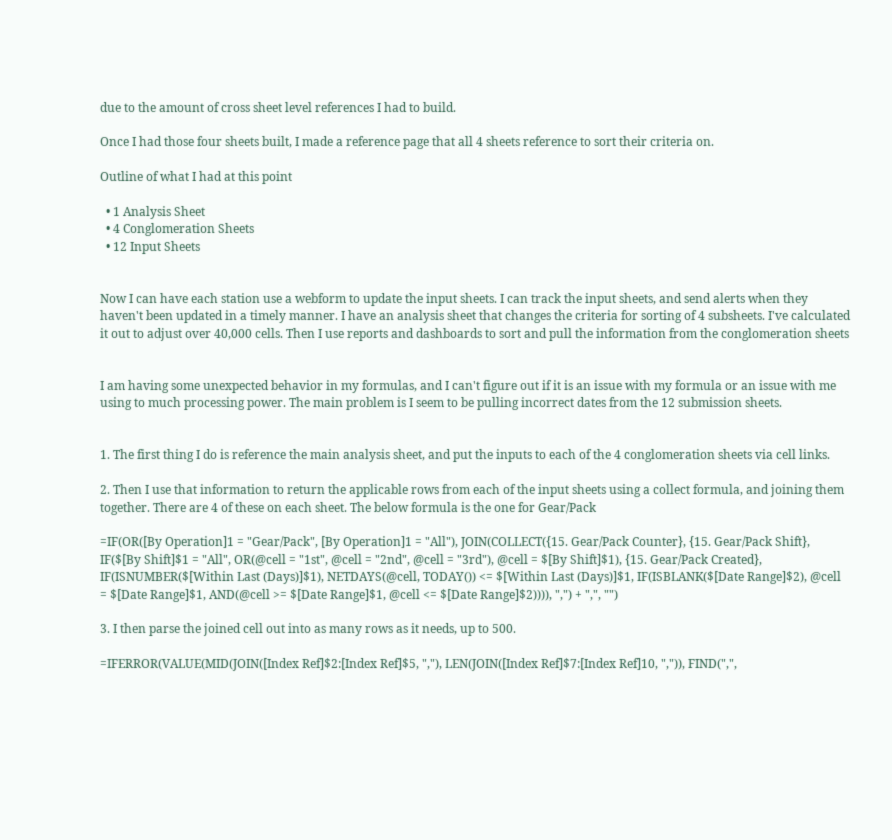due to the amount of cross sheet level references I had to build.

Once I had those four sheets built, I made a reference page that all 4 sheets reference to sort their criteria on.

Outline of what I had at this point

  • 1 Analysis Sheet
  • 4 Conglomeration Sheets
  • 12 Input Sheets


Now I can have each station use a webform to update the input sheets. I can track the input sheets, and send alerts when they haven't been updated in a timely manner. I have an analysis sheet that changes the criteria for sorting of 4 subsheets. I've calculated it out to adjust over 40,000 cells. Then I use reports and dashboards to sort and pull the information from the conglomeration sheets


I am having some unexpected behavior in my formulas, and I can't figure out if it is an issue with my formula or an issue with me using to much processing power. The main problem is I seem to be pulling incorrect dates from the 12 submission sheets.


1. The first thing I do is reference the main analysis sheet, and put the inputs to each of the 4 conglomeration sheets via cell links.

2. Then I use that information to return the applicable rows from each of the input sheets using a collect formula, and joining them together. There are 4 of these on each sheet. The below formula is the one for Gear/Pack

=IF(OR([By Operation]1 = "Gear/Pack", [By Operation]1 = "All"), JOIN(COLLECT({15. Gear/Pack Counter}, {15. Gear/Pack Shift}, IF($[By Shift]$1 = "All", OR(@cell = "1st", @cell = "2nd", @cell = "3rd"), @cell = $[By Shift]$1), {15. Gear/Pack Created}, IF(ISNUMBER($[Within Last (Days)]$1), NETDAYS(@cell, TODAY()) <= $[Within Last (Days)]$1, IF(ISBLANK($[Date Range]$2), @cell = $[Date Range]$1, AND(@cell >= $[Date Range]$1, @cell <= $[Date Range]$2)))), ",") + ",", "")

3. I then parse the joined cell out into as many rows as it needs, up to 500.

=IFERROR(VALUE(MID(JOIN([Index Ref]$2:[Index Ref]$5, ","), LEN(JOIN([Index Ref]$7:[Index Ref]10, ",")), FIND(",",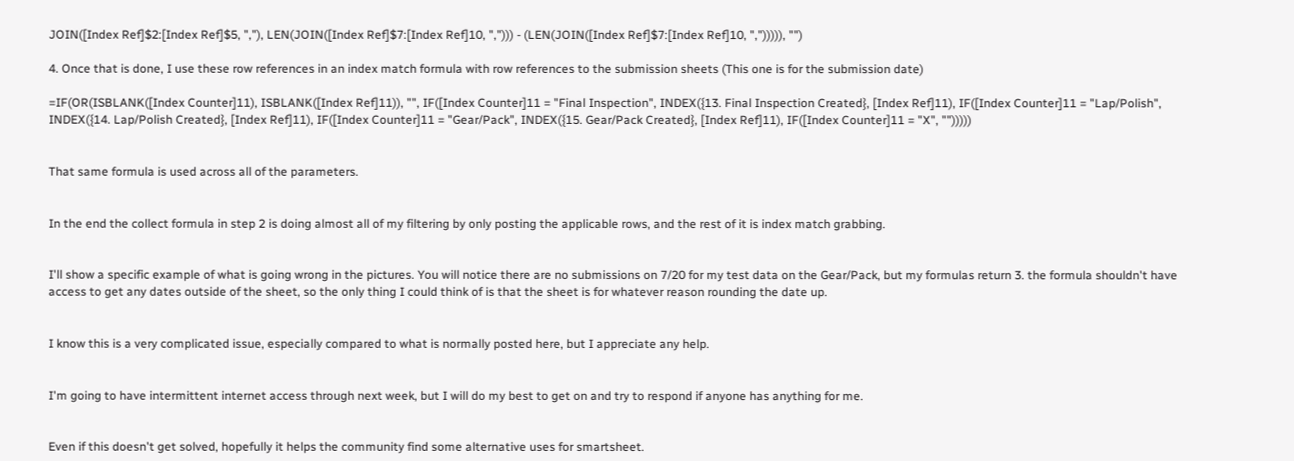JOIN([Index Ref]$2:[Index Ref]$5, ","), LEN(JOIN([Index Ref]$7:[Index Ref]10, ","))) - (LEN(JOIN([Index Ref]$7:[Index Ref]10, ","))))), "")

4. Once that is done, I use these row references in an index match formula with row references to the submission sheets (This one is for the submission date)

=IF(OR(ISBLANK([Index Counter]11), ISBLANK([Index Ref]11)), "", IF([Index Counter]11 = "Final Inspection", INDEX({13. Final Inspection Created}, [Index Ref]11), IF([Index Counter]11 = "Lap/Polish", INDEX({14. Lap/Polish Created}, [Index Ref]11), IF([Index Counter]11 = "Gear/Pack", INDEX({15. Gear/Pack Created}, [Index Ref]11), IF([Index Counter]11 = "X", "")))))


That same formula is used across all of the parameters.


In the end the collect formula in step 2 is doing almost all of my filtering by only posting the applicable rows, and the rest of it is index match grabbing.


I'll show a specific example of what is going wrong in the pictures. You will notice there are no submissions on 7/20 for my test data on the Gear/Pack, but my formulas return 3. the formula shouldn't have access to get any dates outside of the sheet, so the only thing I could think of is that the sheet is for whatever reason rounding the date up.


I know this is a very complicated issue, especially compared to what is normally posted here, but I appreciate any help.


I'm going to have intermittent internet access through next week, but I will do my best to get on and try to respond if anyone has anything for me.


Even if this doesn't get solved, hopefully it helps the community find some alternative uses for smartsheet.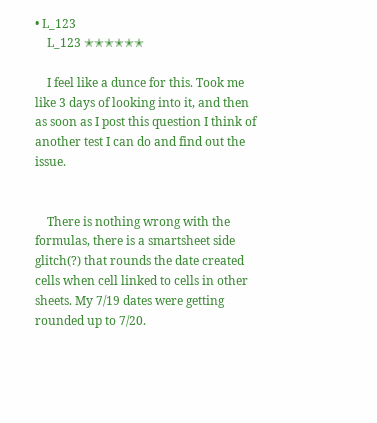• L_123
    L_123 ✭✭✭✭✭✭

    I feel like a dunce for this. Took me like 3 days of looking into it, and then as soon as I post this question I think of another test I can do and find out the issue.


    There is nothing wrong with the formulas, there is a smartsheet side glitch(?) that rounds the date created cells when cell linked to cells in other sheets. My 7/19 dates were getting rounded up to 7/20.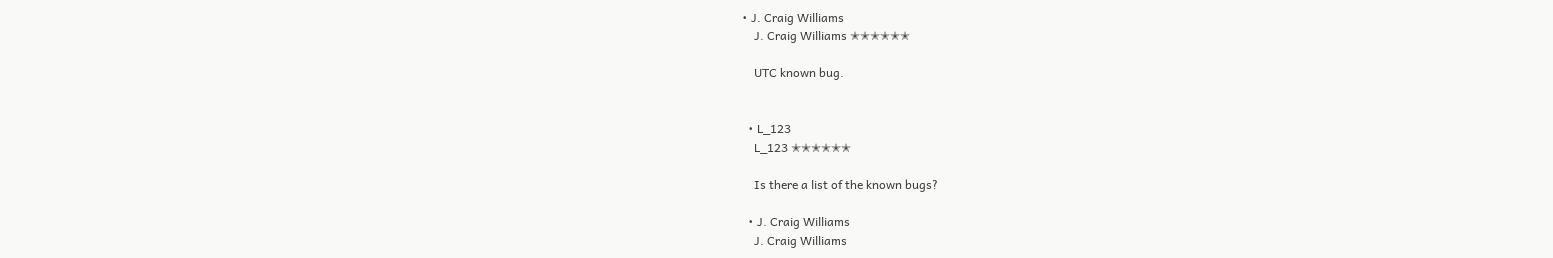• J. Craig Williams
    J. Craig Williams ✭✭✭✭✭✭

    UTC known bug.


  • L_123
    L_123 ✭✭✭✭✭✭

    Is there a list of the known bugs?

  • J. Craig Williams
    J. Craig Williams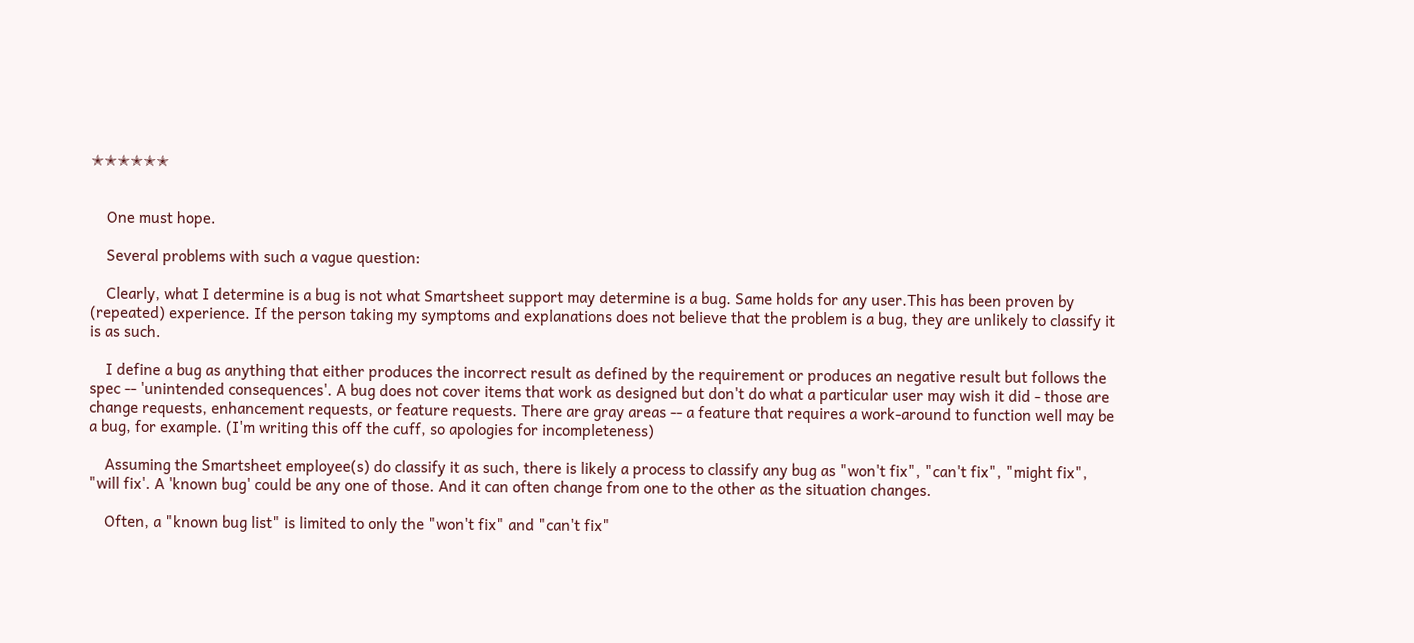✭✭✭✭✭✭


    One must hope.

    Several problems with such a vague question:

    Clearly, what I determine is a bug is not what Smartsheet support may determine is a bug. Same holds for any user.This has been proven by (repeated) experience. If the person taking my symptoms and explanations does not believe that the problem is a bug, they are unlikely to classify it is as such.

    I define a bug as anything that either produces the incorrect result as defined by the requirement or produces an negative result but follows the spec -- 'unintended consequences'. A bug does not cover items that work as designed but don't do what a particular user may wish it did - those are change requests, enhancement requests, or feature requests. There are gray areas -- a feature that requires a work-around to function well may be a bug, for example. (I'm writing this off the cuff, so apologies for incompleteness)

    Assuming the Smartsheet employee(s) do classify it as such, there is likely a process to classify any bug as "won't fix", "can't fix", "might fix", "will fix'. A 'known bug' could be any one of those. And it can often change from one to the other as the situation changes.

    Often, a "known bug list" is limited to only the "won't fix" and "can't fix"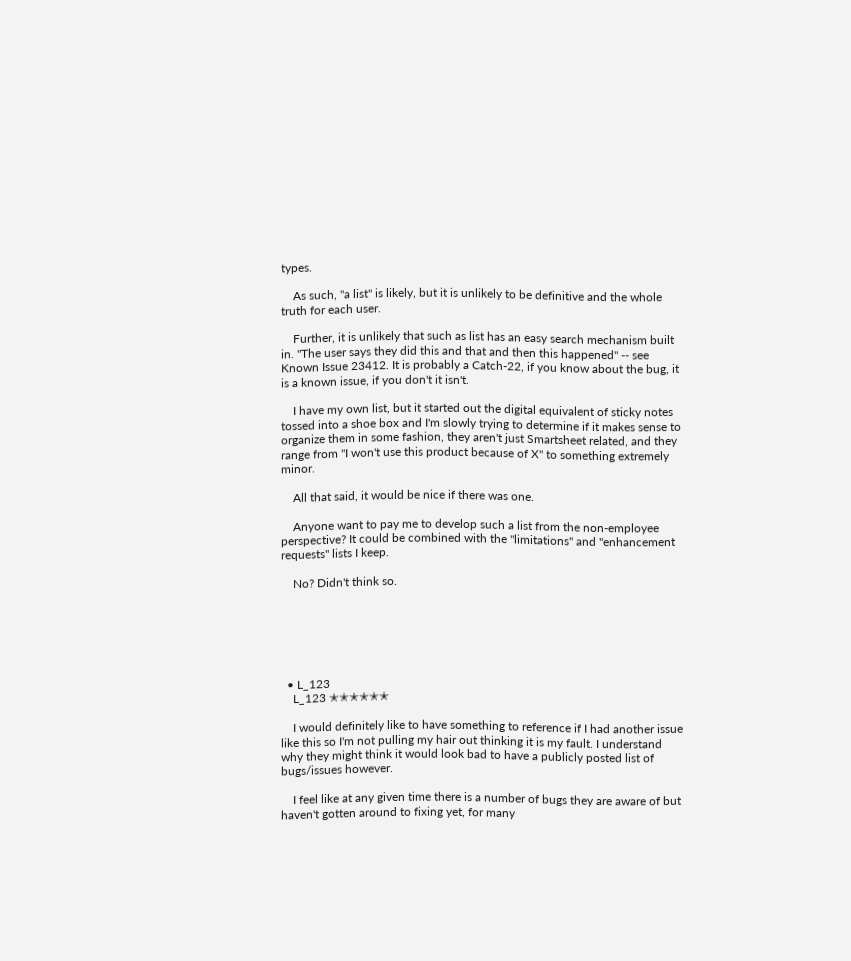types.

    As such, "a list" is likely, but it is unlikely to be definitive and the whole truth for each user.

    Further, it is unlikely that such as list has an easy search mechanism built in. "The user says they did this and that and then this happened" -- see Known Issue 23412. It is probably a Catch-22, if you know about the bug, it is a known issue, if you don't it isn't.

    I have my own list, but it started out the digital equivalent of sticky notes tossed into a shoe box and I'm slowly trying to determine if it makes sense to organize them in some fashion, they aren't just Smartsheet related, and they range from "I won't use this product because of X" to something extremely minor.

    All that said, it would be nice if there was one.

    Anyone want to pay me to develop such a list from the non-employee perspective? It could be combined with the "limitations" and "enhancement requests" lists I keep.

    No? Didn't think so.






  • L_123
    L_123 ✭✭✭✭✭✭

    I would definitely like to have something to reference if I had another issue like this so I'm not pulling my hair out thinking it is my fault. I understand why they might think it would look bad to have a publicly posted list of bugs/issues however.

    I feel like at any given time there is a number of bugs they are aware of but haven't gotten around to fixing yet, for many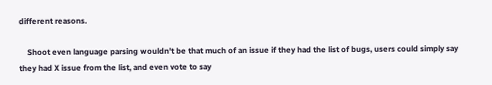different reasons.

    Shoot even language parsing wouldn't be that much of an issue if they had the list of bugs, users could simply say they had X issue from the list, and even vote to say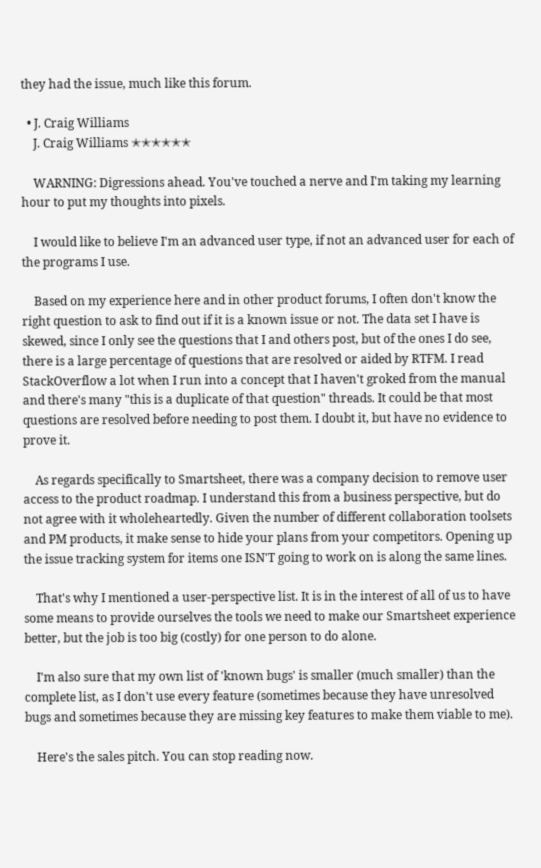they had the issue, much like this forum.

  • J. Craig Williams
    J. Craig Williams ✭✭✭✭✭✭

    WARNING: Digressions ahead. You've touched a nerve and I'm taking my learning hour to put my thoughts into pixels.

    I would like to believe I'm an advanced user type, if not an advanced user for each of the programs I use.

    Based on my experience here and in other product forums, I often don't know the right question to ask to find out if it is a known issue or not. The data set I have is skewed, since I only see the questions that I and others post, but of the ones I do see, there is a large percentage of questions that are resolved or aided by RTFM. I read StackOverflow a lot when I run into a concept that I haven't groked from the manual and there's many "this is a duplicate of that question" threads. It could be that most questions are resolved before needing to post them. I doubt it, but have no evidence to prove it.

    As regards specifically to Smartsheet, there was a company decision to remove user access to the product roadmap. I understand this from a business perspective, but do not agree with it wholeheartedly. Given the number of different collaboration toolsets and PM products, it make sense to hide your plans from your competitors. Opening up the issue tracking system for items one ISN'T going to work on is along the same lines.

    That's why I mentioned a user-perspective list. It is in the interest of all of us to have some means to provide ourselves the tools we need to make our Smartsheet experience better, but the job is too big (costly) for one person to do alone.

    I'm also sure that my own list of 'known bugs' is smaller (much smaller) than the complete list, as I don't use every feature (sometimes because they have unresolved bugs and sometimes because they are missing key features to make them viable to me).

    Here's the sales pitch. You can stop reading now.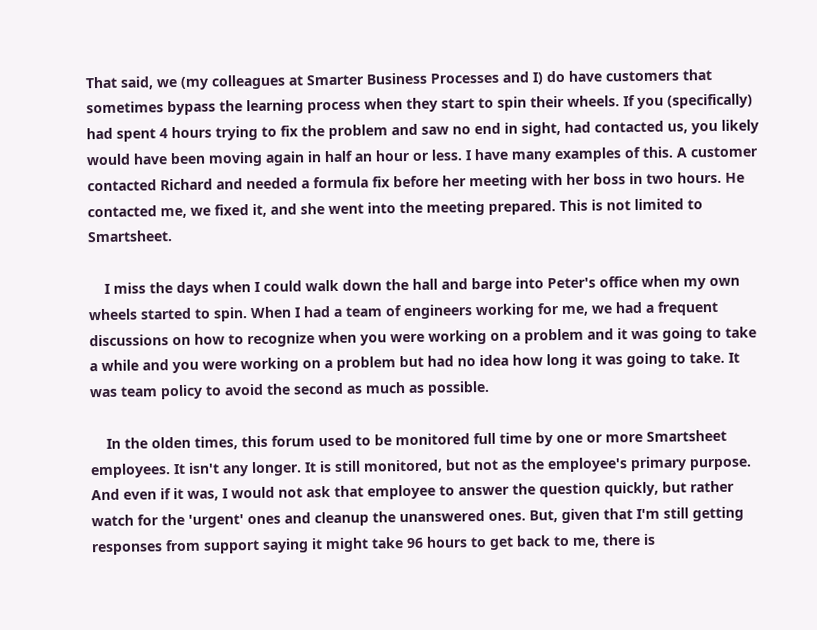That said, we (my colleagues at Smarter Business Processes and I) do have customers that sometimes bypass the learning process when they start to spin their wheels. If you (specifically) had spent 4 hours trying to fix the problem and saw no end in sight, had contacted us, you likely would have been moving again in half an hour or less. I have many examples of this. A customer contacted Richard and needed a formula fix before her meeting with her boss in two hours. He contacted me, we fixed it, and she went into the meeting prepared. This is not limited to Smartsheet.

    I miss the days when I could walk down the hall and barge into Peter's office when my own wheels started to spin. When I had a team of engineers working for me, we had a frequent discussions on how to recognize when you were working on a problem and it was going to take a while and you were working on a problem but had no idea how long it was going to take. It was team policy to avoid the second as much as possible.

    In the olden times, this forum used to be monitored full time by one or more Smartsheet employees. It isn't any longer. It is still monitored, but not as the employee's primary purpose. And even if it was, I would not ask that employee to answer the question quickly, but rather watch for the 'urgent' ones and cleanup the unanswered ones. But, given that I'm still getting responses from support saying it might take 96 hours to get back to me, there is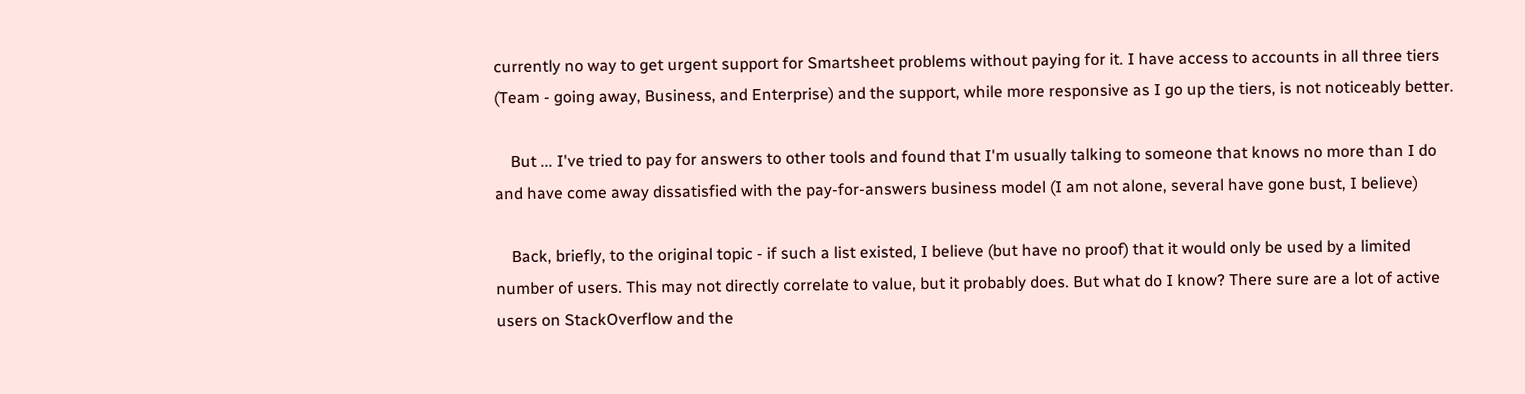currently no way to get urgent support for Smartsheet problems without paying for it. I have access to accounts in all three tiers (Team - going away, Business, and Enterprise) and the support, while more responsive as I go up the tiers, is not noticeably better.

    But ... I've tried to pay for answers to other tools and found that I'm usually talking to someone that knows no more than I do and have come away dissatisfied with the pay-for-answers business model (I am not alone, several have gone bust, I believe)

    Back, briefly, to the original topic - if such a list existed, I believe (but have no proof) that it would only be used by a limited number of users. This may not directly correlate to value, but it probably does. But what do I know? There sure are a lot of active users on StackOverflow and the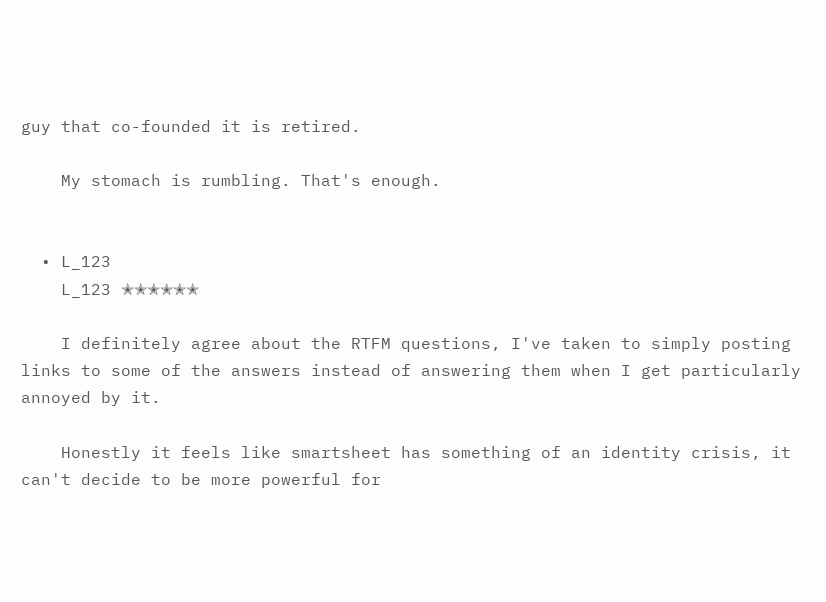guy that co-founded it is retired.

    My stomach is rumbling. That's enough.


  • L_123
    L_123 ✭✭✭✭✭✭

    I definitely agree about the RTFM questions, I've taken to simply posting links to some of the answers instead of answering them when I get particularly annoyed by it.

    Honestly it feels like smartsheet has something of an identity crisis, it can't decide to be more powerful for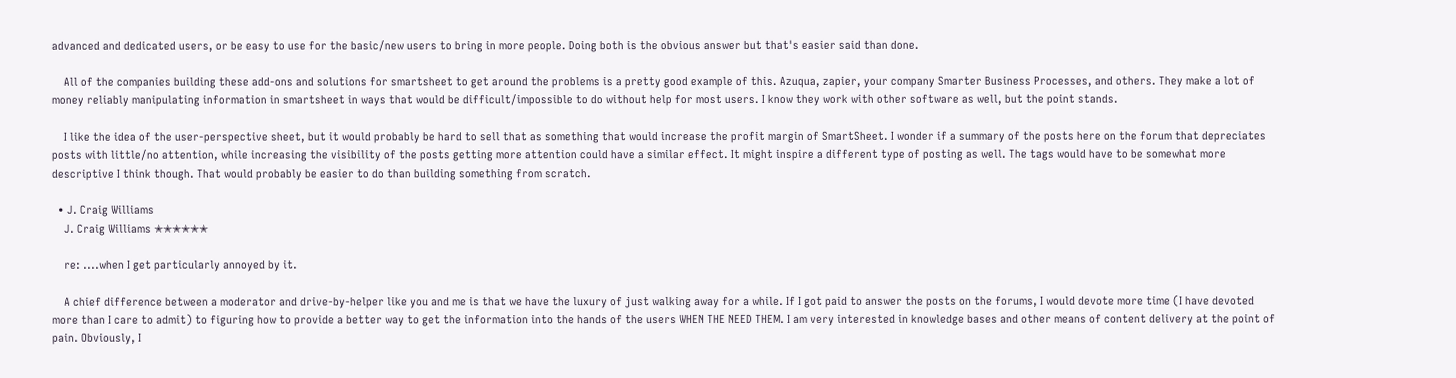advanced and dedicated users, or be easy to use for the basic/new users to bring in more people. Doing both is the obvious answer but that's easier said than done.

    All of the companies building these add-ons and solutions for smartsheet to get around the problems is a pretty good example of this. Azuqua, zapier, your company Smarter Business Processes, and others. They make a lot of money reliably manipulating information in smartsheet in ways that would be difficult/impossible to do without help for most users. I know they work with other software as well, but the point stands.

    I like the idea of the user-perspective sheet, but it would probably be hard to sell that as something that would increase the profit margin of SmartSheet. I wonder if a summary of the posts here on the forum that depreciates posts with little/no attention, while increasing the visibility of the posts getting more attention could have a similar effect. It might inspire a different type of posting as well. The tags would have to be somewhat more descriptive I think though. That would probably be easier to do than building something from scratch.

  • J. Craig Williams
    J. Craig Williams ✭✭✭✭✭✭

    re: ....when I get particularly annoyed by it.

    A chief difference between a moderator and drive-by-helper like you and me is that we have the luxury of just walking away for a while. If I got paid to answer the posts on the forums, I would devote more time (I have devoted more than I care to admit) to figuring how to provide a better way to get the information into the hands of the users WHEN THE NEED THEM. I am very interested in knowledge bases and other means of content delivery at the point of pain. Obviously, I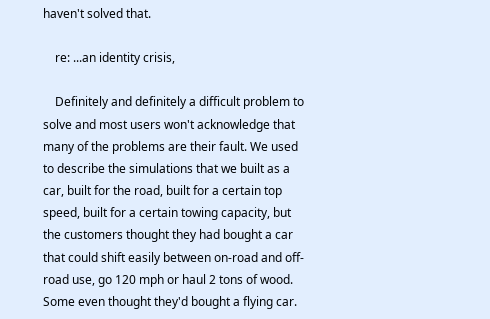haven't solved that.

    re: ...an identity crisis,

    Definitely and definitely a difficult problem to solve and most users won't acknowledge that many of the problems are their fault. We used to describe the simulations that we built as a car, built for the road, built for a certain top speed, built for a certain towing capacity, but the customers thought they had bought a car that could shift easily between on-road and off-road use, go 120 mph or haul 2 tons of wood. Some even thought they'd bought a flying car.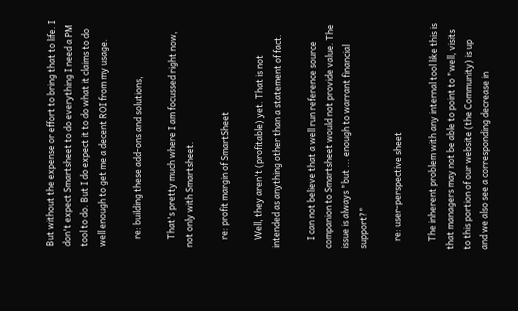But without the expense or effort to bring that to life. I don't expect Smartsheet to do everything I need a PM tool to do. But I do expect it to do what it claims to do well enough to get me a decent ROI from my usage.

    re: building these add-ons and solutions,

    That's pretty much where I am focussed right now, not only with Smartsheet.

    re: profit margin of SmartSheet

    Well, they aren't (profitable) yet. That is not intended as anything other than a statement of fact.

    I can not believe that a well run reference source companion to Smartsheet would not provide value. The issue is always "but ... enough to warrant financial support?"

    re: user-perspective sheet

    The inherent problem with any internal tool like this is that managers may not be able to point to "well, visits to this portion of our website (the Community) is up and we also see a corresponding decrease in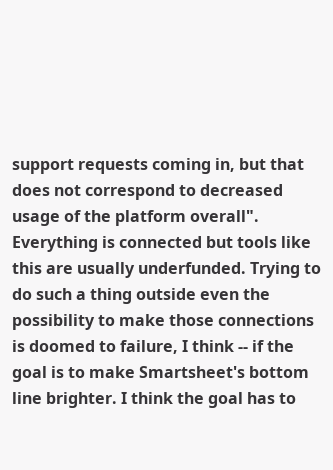support requests coming in, but that does not correspond to decreased usage of the platform overall". Everything is connected but tools like this are usually underfunded. Trying to do such a thing outside even the possibility to make those connections is doomed to failure, I think -- if the goal is to make Smartsheet's bottom line brighter. I think the goal has to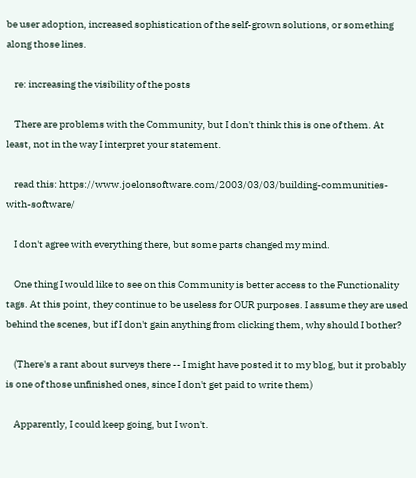be user adoption, increased sophistication of the self-grown solutions, or something along those lines.

    re: increasing the visibility of the posts

    There are problems with the Community, but I don't think this is one of them. At least, not in the way I interpret your statement.

    read this: https://www.joelonsoftware.com/2003/03/03/building-communities-with-software/

    I don't agree with everything there, but some parts changed my mind.

    One thing I would like to see on this Community is better access to the Functionality tags. At this point, they continue to be useless for OUR purposes. I assume they are used behind the scenes, but if I don't gain anything from clicking them, why should I bother?

    (There's a rant about surveys there -- I might have posted it to my blog, but it probably is one of those unfinished ones, since I don't get paid to write them)

    Apparently, I could keep going, but I won't.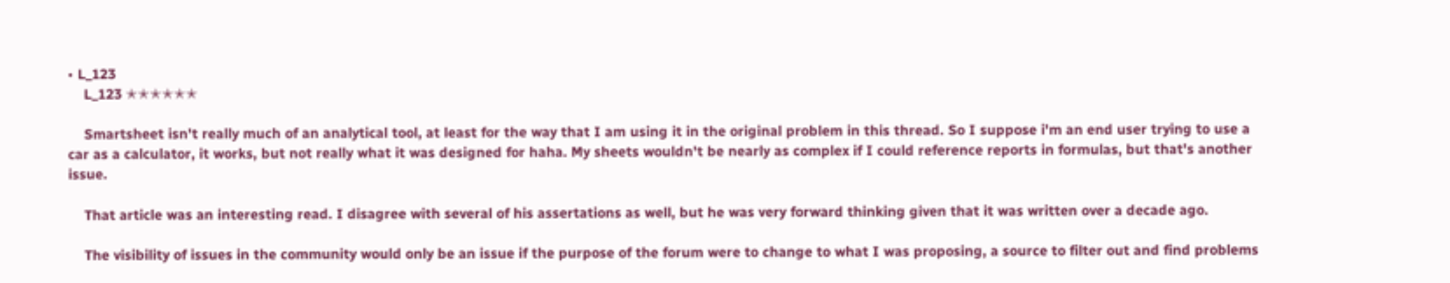• L_123
    L_123 ✭✭✭✭✭✭

    Smartsheet isn't really much of an analytical tool, at least for the way that I am using it in the original problem in this thread. So I suppose i'm an end user trying to use a car as a calculator, it works, but not really what it was designed for haha. My sheets wouldn't be nearly as complex if I could reference reports in formulas, but that's another issue.

    That article was an interesting read. I disagree with several of his assertations as well, but he was very forward thinking given that it was written over a decade ago.

    The visibility of issues in the community would only be an issue if the purpose of the forum were to change to what I was proposing, a source to filter out and find problems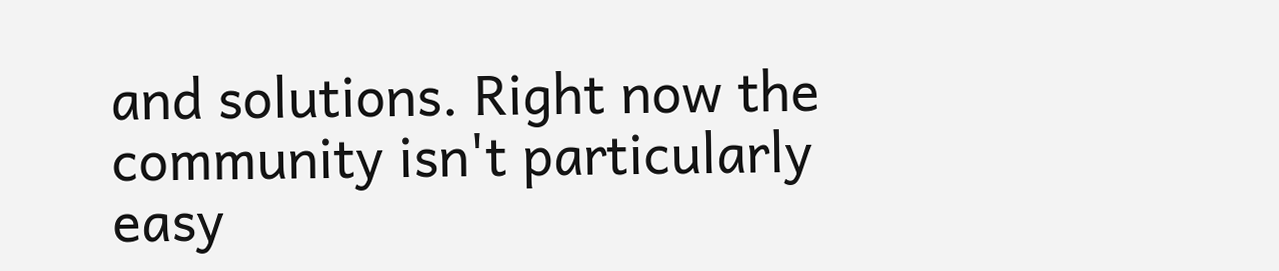and solutions. Right now the community isn't particularly easy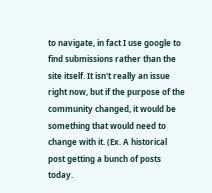to navigate, in fact I use google to find submissions rather than the site itself. It isn't really an issue right now, but if the purpose of the community changed, it would be something that would need to change with it. (Ex. A historical post getting a bunch of posts today.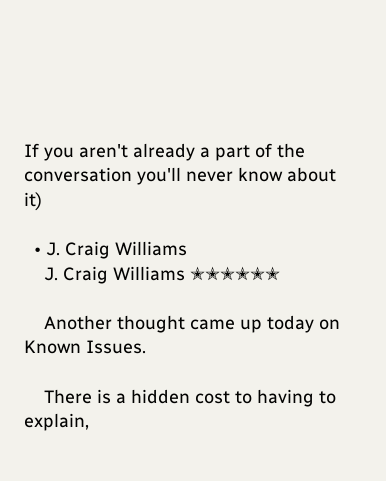If you aren't already a part of the conversation you'll never know about it)

  • J. Craig Williams
    J. Craig Williams ✭✭✭✭✭✭

    Another thought came up today on Known Issues.

    There is a hidden cost to having to explain,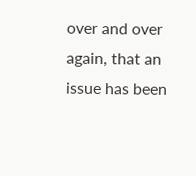over and over again, that an issue has been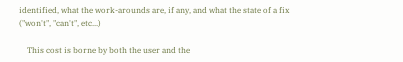identified, what the work-arounds are, if any, and what the state of a fix ("won't", "can't", etc...)

    This cost is borne by both the user and the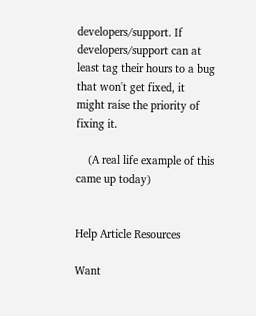developers/support. If developers/support can at least tag their hours to a bug that won't get fixed, it might raise the priority of fixing it.

    (A real life example of this came up today)


Help Article Resources

Want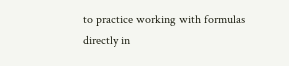to practice working with formulas directly in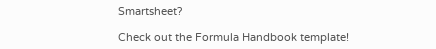Smartsheet?

Check out the Formula Handbook template!